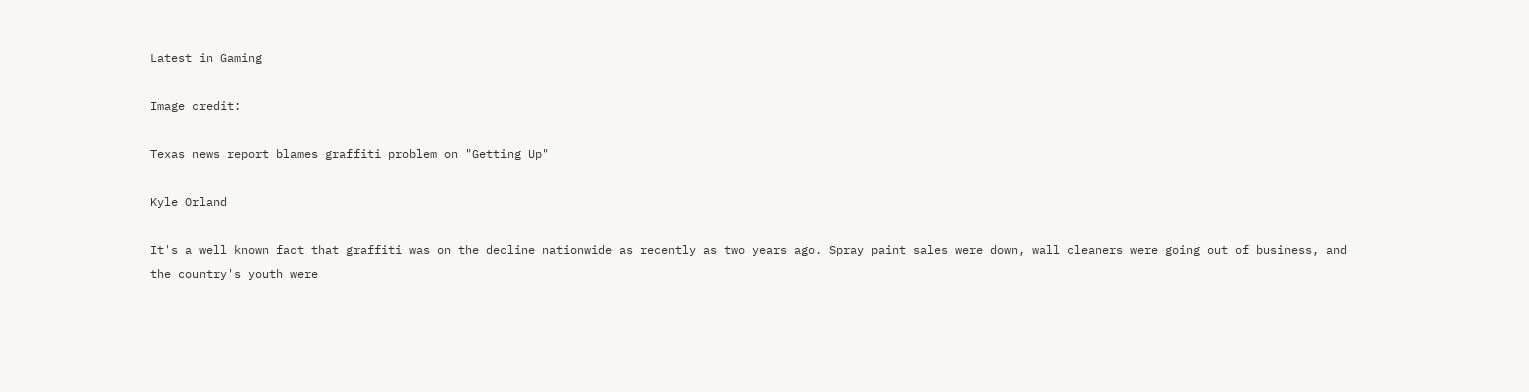Latest in Gaming

Image credit:

Texas news report blames graffiti problem on "Getting Up"

Kyle Orland

It's a well known fact that graffiti was on the decline nationwide as recently as two years ago. Spray paint sales were down, wall cleaners were going out of business, and the country's youth were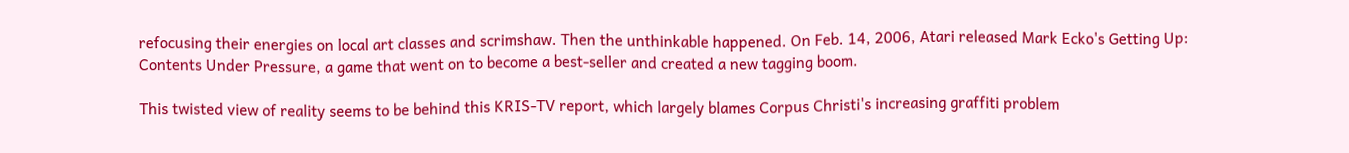refocusing their energies on local art classes and scrimshaw. Then the unthinkable happened. On Feb. 14, 2006, Atari released Mark Ecko's Getting Up: Contents Under Pressure, a game that went on to become a best-seller and created a new tagging boom.

This twisted view of reality seems to be behind this KRIS-TV report, which largely blames Corpus Christi's increasing graffiti problem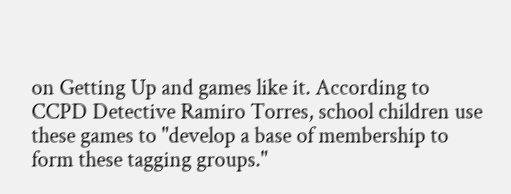on Getting Up and games like it. According to CCPD Detective Ramiro Torres, school children use these games to "develop a base of membership to form these tagging groups."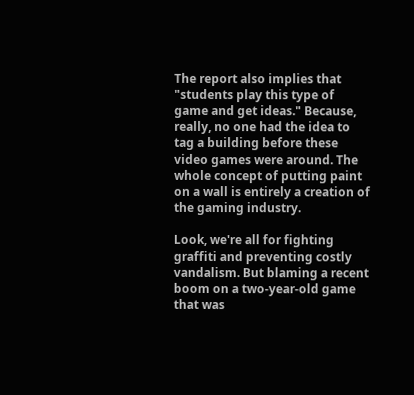The report also implies that "students play this type of game and get ideas." Because, really, no one had the idea to tag a building before these video games were around. The whole concept of putting paint on a wall is entirely a creation of the gaming industry.

Look, we're all for fighting graffiti and preventing costly vandalism. But blaming a recent boom on a two-year-old game that was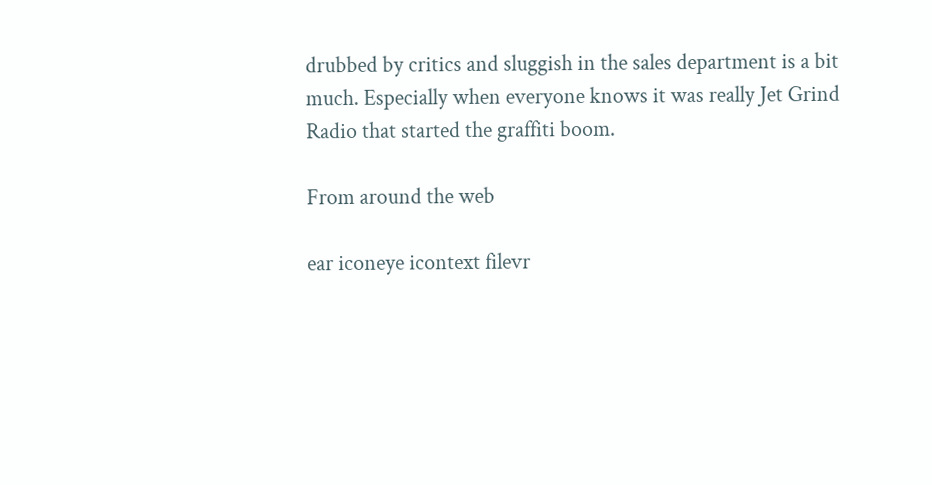drubbed by critics and sluggish in the sales department is a bit much. Especially when everyone knows it was really Jet Grind Radio that started the graffiti boom.

From around the web

ear iconeye icontext filevr